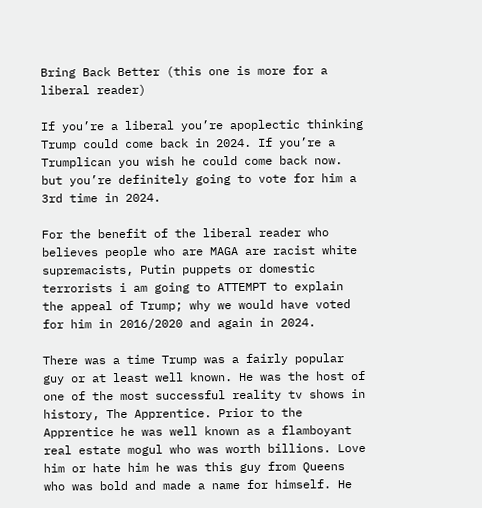Bring Back Better (this one is more for a liberal reader)

If you’re a liberal you’re apoplectic thinking Trump could come back in 2024. If you’re a Trumplican you wish he could come back now. but you’re definitely going to vote for him a 3rd time in 2024.

For the benefit of the liberal reader who believes people who are MAGA are racist white supremacists, Putin puppets or domestic terrorists i am going to ATTEMPT to explain the appeal of Trump; why we would have voted for him in 2016/2020 and again in 2024.

There was a time Trump was a fairly popular guy or at least well known. He was the host of one of the most successful reality tv shows in history, The Apprentice. Prior to the Apprentice he was well known as a flamboyant real estate mogul who was worth billions. Love him or hate him he was this guy from Queens who was bold and made a name for himself. He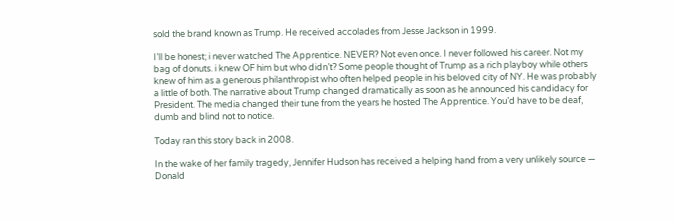sold the brand known as Trump. He received accolades from Jesse Jackson in 1999.

I’ll be honest; i never watched The Apprentice. NEVER? Not even once. I never followed his career. Not my bag of donuts. i knew OF him but who didn’t? Some people thought of Trump as a rich playboy while others knew of him as a generous philanthropist who often helped people in his beloved city of NY. He was probably a little of both. The narrative about Trump changed dramatically as soon as he announced his candidacy for President. The media changed their tune from the years he hosted The Apprentice. You’d have to be deaf, dumb and blind not to notice.

Today ran this story back in 2008.

In the wake of her family tragedy, Jennifer Hudson has received a helping hand from a very unlikely source — Donald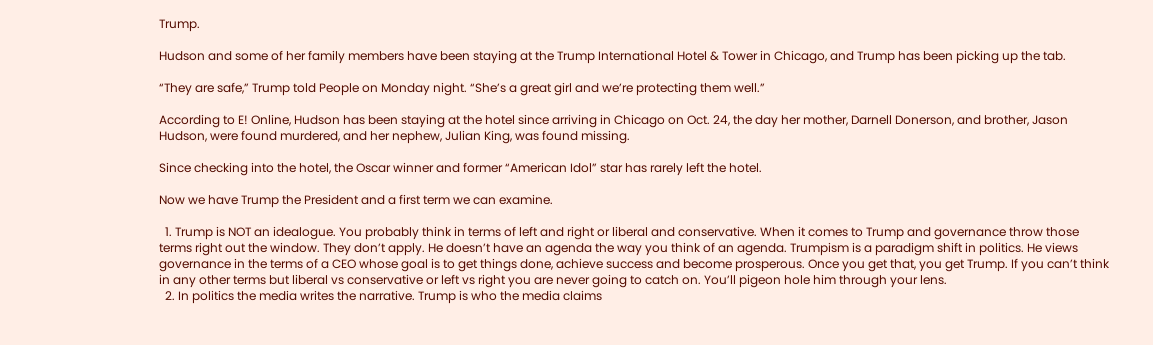Trump.

Hudson and some of her family members have been staying at the Trump International Hotel & Tower in Chicago, and Trump has been picking up the tab.

“They are safe,” Trump told People on Monday night. “She’s a great girl and we’re protecting them well.”

According to E! Online, Hudson has been staying at the hotel since arriving in Chicago on Oct. 24, the day her mother, Darnell Donerson, and brother, Jason Hudson, were found murdered, and her nephew, Julian King, was found missing.

Since checking into the hotel, the Oscar winner and former “American Idol” star has rarely left the hotel.

Now we have Trump the President and a first term we can examine.

  1. Trump is NOT an idealogue. You probably think in terms of left and right or liberal and conservative. When it comes to Trump and governance throw those terms right out the window. They don’t apply. He doesn’t have an agenda the way you think of an agenda. Trumpism is a paradigm shift in politics. He views governance in the terms of a CEO whose goal is to get things done, achieve success and become prosperous. Once you get that, you get Trump. If you can’t think in any other terms but liberal vs conservative or left vs right you are never going to catch on. You’ll pigeon hole him through your lens.
  2. In politics the media writes the narrative. Trump is who the media claims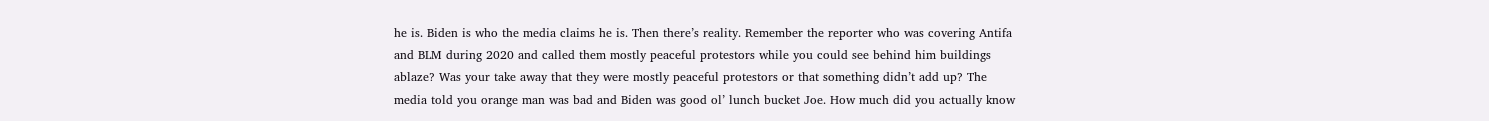he is. Biden is who the media claims he is. Then there’s reality. Remember the reporter who was covering Antifa and BLM during 2020 and called them mostly peaceful protestors while you could see behind him buildings ablaze? Was your take away that they were mostly peaceful protestors or that something didn’t add up? The media told you orange man was bad and Biden was good ol’ lunch bucket Joe. How much did you actually know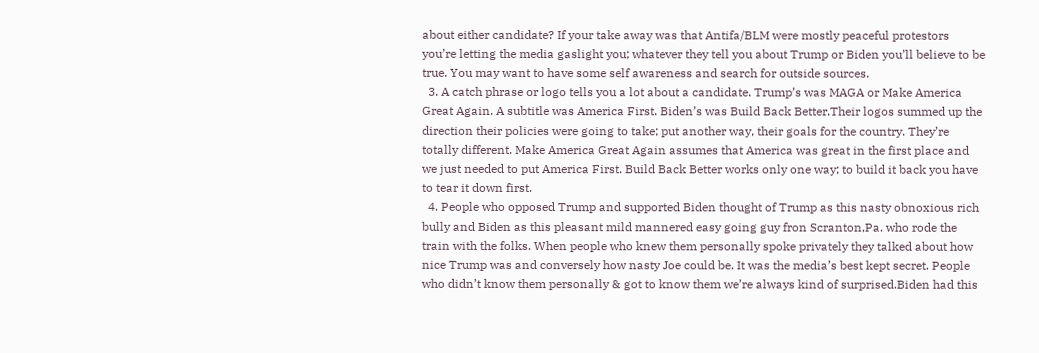about either candidate? If your take away was that Antifa/BLM were mostly peaceful protestors you’re letting the media gaslight you; whatever they tell you about Trump or Biden you’ll believe to be true. You may want to have some self awareness and search for outside sources.
  3. A catch phrase or logo tells you a lot about a candidate. Trump’s was MAGA or Make America Great Again. A subtitle was America First. Biden’s was Build Back Better.Their logos summed up the direction their policies were going to take; put another way, their goals for the country. They’re totally different. Make America Great Again assumes that America was great in the first place and we just needed to put America First. Build Back Better works only one way; to build it back you have to tear it down first.
  4. People who opposed Trump and supported Biden thought of Trump as this nasty obnoxious rich bully and Biden as this pleasant mild mannered easy going guy fron Scranton,Pa. who rode the train with the folks. When people who knew them personally spoke privately they talked about how nice Trump was and conversely how nasty Joe could be. It was the media’s best kept secret. People who didn’t know them personally & got to know them we’re always kind of surprised.Biden had this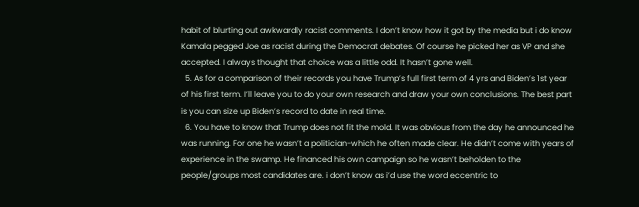habit of blurting out awkwardly racist comments. I don’t know how it got by the media but i do know Kamala pegged Joe as racist during the Democrat debates. Of course he picked her as VP and she accepted. I always thought that choice was a little odd. It hasn’t gone well.
  5. As for a comparison of their records you have Trump’s full first term of 4 yrs and Biden’s 1st year of his first term. I’ll leave you to do your own research and draw your own conclusions. The best part is you can size up Biden’s record to date in real time.
  6. You have to know that Trump does not fit the mold. It was obvious from the day he announced he was running. For one he wasn’t a politician-which he often made clear. He didn’t come with years of experience in the swamp. He financed his own campaign so he wasn’t beholden to the people/groups most candidates are. i don’t know as i’d use the word eccentric to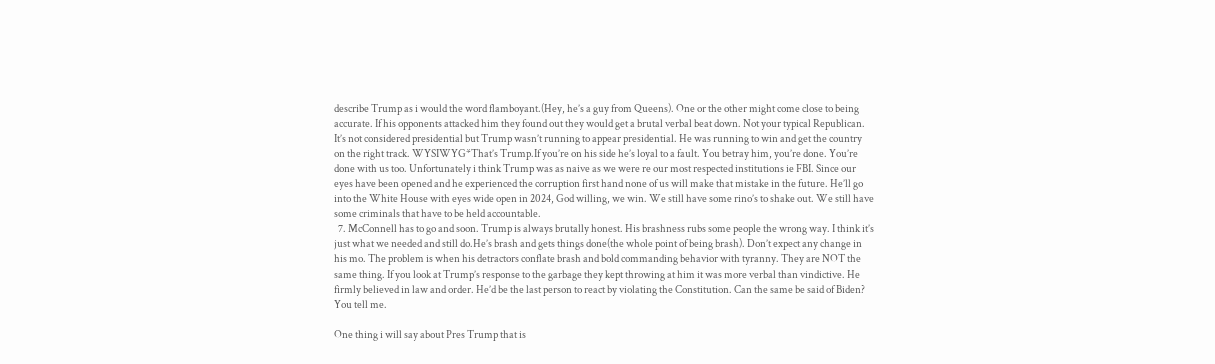describe Trump as i would the word flamboyant.(Hey, he’s a guy from Queens). One or the other might come close to being accurate. If his opponents attacked him they found out they would get a brutal verbal beat down. Not your typical Republican. It’s not considered presidential but Trump wasn’t running to appear presidential. He was running to win and get the country on the right track. WYSIWYG*That’s Trump.If you’re on his side he’s loyal to a fault. You betray him, you’re done. You’re done with us too. Unfortunately i think Trump was as naive as we were re our most respected institutions ie FBI. Since our eyes have been opened and he experienced the corruption first hand none of us will make that mistake in the future. He’ll go into the White House with eyes wide open in 2024, God willing, we win. We still have some rino’s to shake out. We still have some criminals that have to be held accountable.
  7. McConnell has to go and soon. Trump is always brutally honest. His brashness rubs some people the wrong way. I think it’s just what we needed and still do.He’s brash and gets things done(the whole point of being brash). Don’t expect any change in his mo. The problem is when his detractors conflate brash and bold commanding behavior with tyranny. They are NOT the same thing. If you look at Trump’s response to the garbage they kept throwing at him it was more verbal than vindictive. He firmly believed in law and order. He’d be the last person to react by violating the Constitution. Can the same be said of Biden? You tell me.

One thing i will say about Pres Trump that is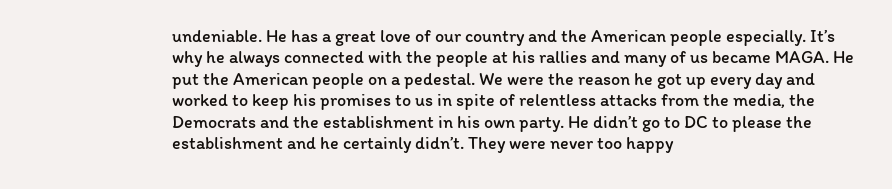undeniable. He has a great love of our country and the American people especially. It’s why he always connected with the people at his rallies and many of us became MAGA. He put the American people on a pedestal. We were the reason he got up every day and worked to keep his promises to us in spite of relentless attacks from the media, the Democrats and the establishment in his own party. He didn’t go to DC to please the establishment and he certainly didn’t. They were never too happy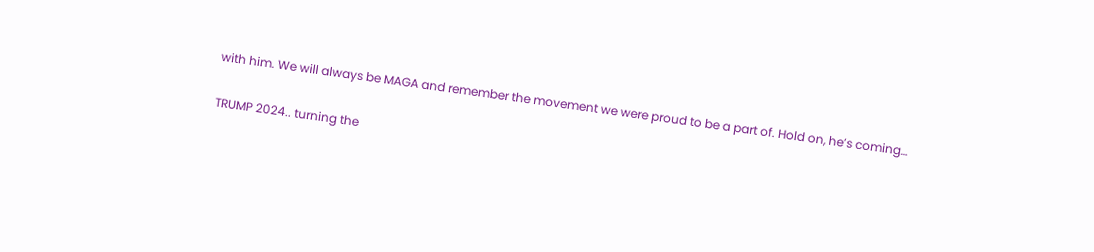with him. We will always be MAGA and remember the movement we were proud to be a part of. Hold on, he’s coming…

TRUMP 2024.. turning the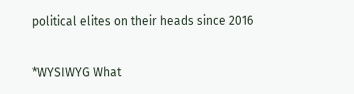political elites on their heads since 2016

*WYSIWYG What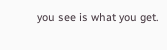you see is what you get.